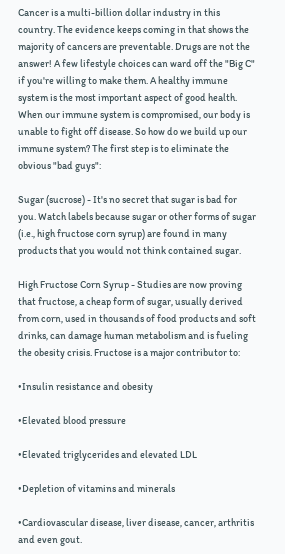Cancer is a multi-billion dollar industry in this country. The evidence keeps coming in that shows the majority of cancers are preventable. Drugs are not the answer! A few lifestyle choices can ward off the "Big C" if you're willing to make them. A healthy immune system is the most important aspect of good health. When our immune system is compromised, our body is unable to fight off disease. So how do we build up our immune system? The first step is to eliminate the obvious "bad guys":

Sugar (sucrose) - It's no secret that sugar is bad for you. Watch labels because sugar or other forms of sugar (i.e., high fructose corn syrup) are found in many products that you would not think contained sugar.

High Fructose Corn Syrup - Studies are now proving that fructose, a cheap form of sugar, usually derived from corn, used in thousands of food products and soft drinks, can damage human metabolism and is fueling the obesity crisis. Fructose is a major contributor to:

•Insulin resistance and obesity

•Elevated blood pressure

•Elevated triglycerides and elevated LDL

•Depletion of vitamins and minerals

•Cardiovascular disease, liver disease, cancer, arthritis      and even gout.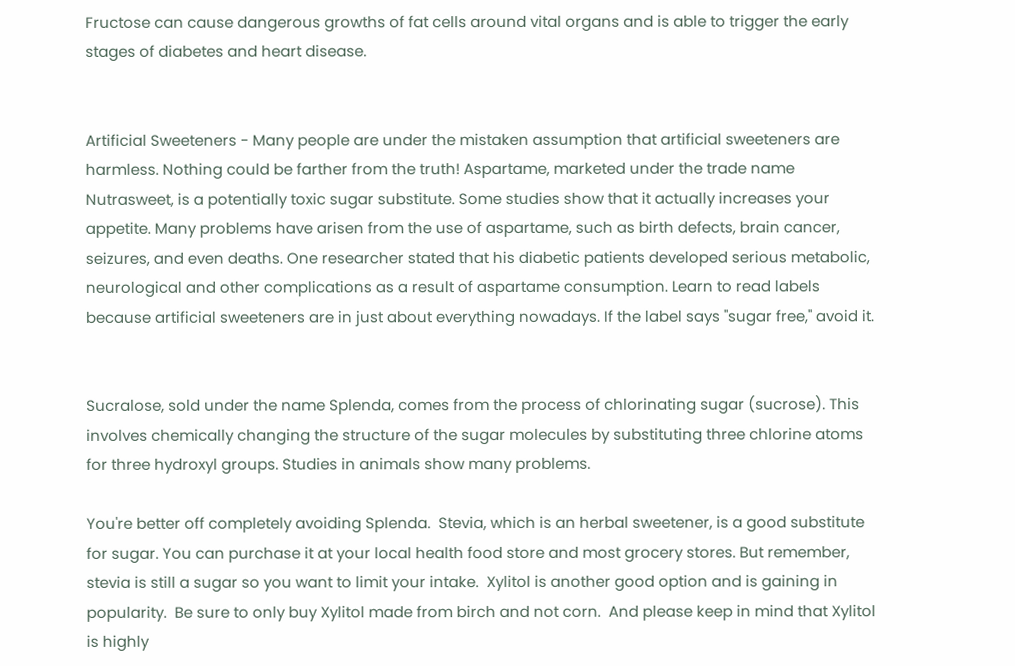Fructose can cause dangerous growths of fat cells around vital organs and is able to trigger the early stages of diabetes and heart disease.


Artificial Sweeteners - Many people are under the mistaken assumption that artificial sweeteners are harmless. Nothing could be farther from the truth! Aspartame, marketed under the trade name Nutrasweet, is a potentially toxic sugar substitute. Some studies show that it actually increases your appetite. Many problems have arisen from the use of aspartame, such as birth defects, brain cancer, seizures, and even deaths. One researcher stated that his diabetic patients developed serious metabolic, neurological and other complications as a result of aspartame consumption. Learn to read labels because artificial sweeteners are in just about everything nowadays. If the label says "sugar free," avoid it.


Sucralose, sold under the name Splenda, comes from the process of chlorinating sugar (sucrose). This involves chemically changing the structure of the sugar molecules by substituting three chlorine atoms for three hydroxyl groups. Studies in animals show many problems.

You're better off completely avoiding Splenda.  Stevia, which is an herbal sweetener, is a good substitute for sugar. You can purchase it at your local health food store and most grocery stores. But remember, stevia is still a sugar so you want to limit your intake.  Xylitol is another good option and is gaining in popularity.  Be sure to only buy Xylitol made from birch and not corn.  And please keep in mind that Xylitol is highly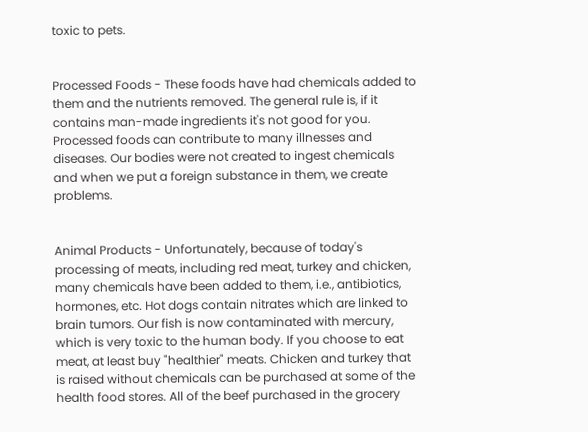toxic to pets.


Processed Foods - These foods have had chemicals added to them and the nutrients removed. The general rule is, if it contains man-made ingredients it's not good for you. Processed foods can contribute to many illnesses and diseases. Our bodies were not created to ingest chemicals and when we put a foreign substance in them, we create problems.


Animal Products - Unfortunately, because of today's processing of meats, including red meat, turkey and chicken, many chemicals have been added to them, i.e., antibiotics, hormones, etc. Hot dogs contain nitrates which are linked to brain tumors. Our fish is now contaminated with mercury, which is very toxic to the human body. If you choose to eat meat, at least buy "healthier" meats. Chicken and turkey that is raised without chemicals can be purchased at some of the health food stores. All of the beef purchased in the grocery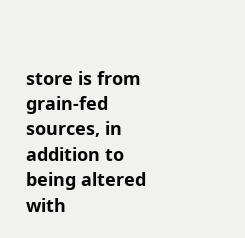store is from grain-fed sources, in addition to being altered with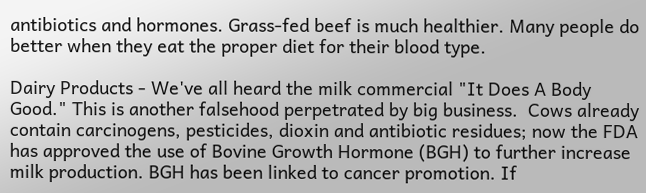antibiotics and hormones. Grass-fed beef is much healthier. Many people do better when they eat the proper diet for their blood type.

Dairy Products - We've all heard the milk commercial "It Does A Body Good." This is another falsehood perpetrated by big business.  Cows already contain carcinogens, pesticides, dioxin and antibiotic residues; now the FDA has approved the use of Bovine Growth Hormone (BGH) to further increase milk production. BGH has been linked to cancer promotion. If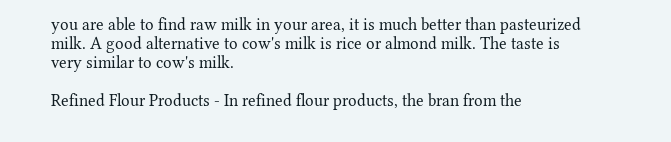you are able to find raw milk in your area, it is much better than pasteurized milk. A good alternative to cow's milk is rice or almond milk. The taste is very similar to cow's milk.

Refined Flour Products - In refined flour products, the bran from the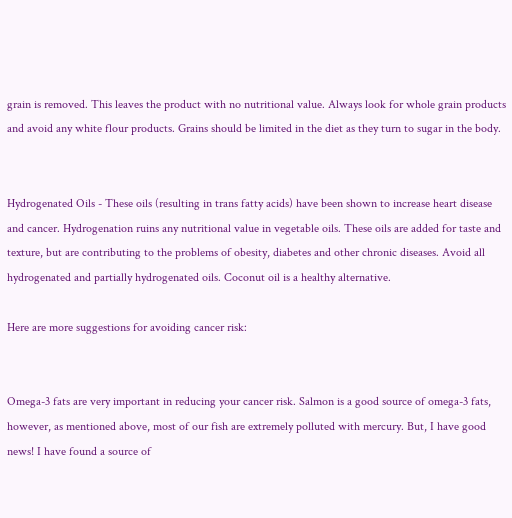grain is removed. This leaves the product with no nutritional value. Always look for whole grain products and avoid any white flour products. Grains should be limited in the diet as they turn to sugar in the body.


Hydrogenated Oils - These oils (resulting in trans fatty acids) have been shown to increase heart disease and cancer. Hydrogenation ruins any nutritional value in vegetable oils. These oils are added for taste and texture, but are contributing to the problems of obesity, diabetes and other chronic diseases. Avoid all hydrogenated and partially hydrogenated oils. Coconut oil is a healthy alternative.

Here are more suggestions for avoiding cancer risk:


Omega-3 fats are very important in reducing your cancer risk. Salmon is a good source of omega-3 fats, however, as mentioned above, most of our fish are extremely polluted with mercury. But, I have good news! I have found a source of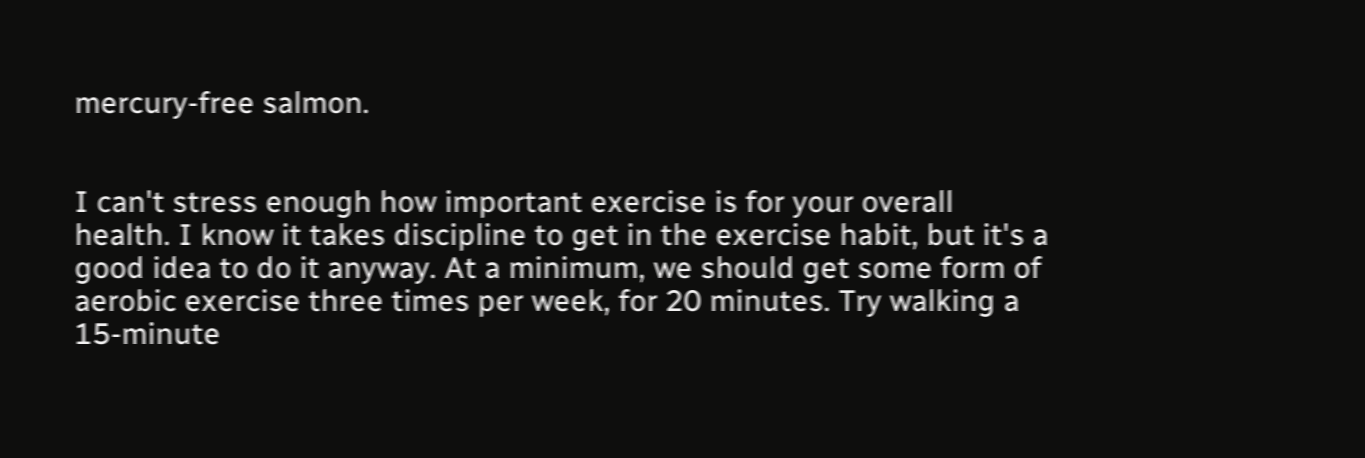mercury-free salmon.


I can't stress enough how important exercise is for your overall health. I know it takes discipline to get in the exercise habit, but it's a good idea to do it anyway. At a minimum, we should get some form of aerobic exercise three times per week, for 20 minutes. Try walking a 15-minute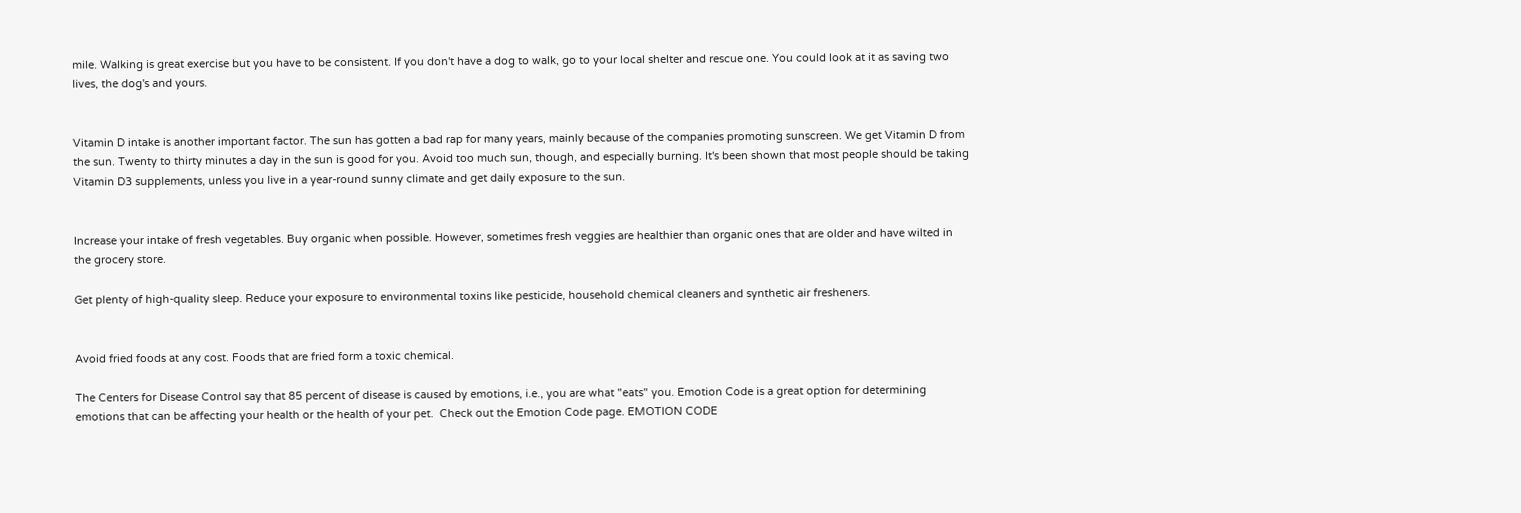mile. Walking is great exercise but you have to be consistent. If you don't have a dog to walk, go to your local shelter and rescue one. You could look at it as saving two lives, the dog's and yours.


Vitamin D intake is another important factor. The sun has gotten a bad rap for many years, mainly because of the companies promoting sunscreen. We get Vitamin D from the sun. Twenty to thirty minutes a day in the sun is good for you. Avoid too much sun, though, and especially burning. It's been shown that most people should be taking Vitamin D3 supplements, unless you live in a year-round sunny climate and get daily exposure to the sun.


Increase your intake of fresh vegetables. Buy organic when possible. However, sometimes fresh veggies are healthier than organic ones that are older and have wilted in the grocery store.

Get plenty of high-quality sleep. Reduce your exposure to environmental toxins like pesticide, household chemical cleaners and synthetic air fresheners.


Avoid fried foods at any cost. Foods that are fried form a toxic chemical.

The Centers for Disease Control say that 85 percent of disease is caused by emotions, i.e., you are what "eats" you. Emotion Code is a great option for determining emotions that can be affecting your health or the health of your pet.  Check out the Emotion Code page. EMOTION CODE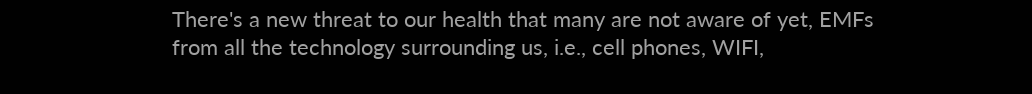There's a new threat to our health that many are not aware of yet, EMFs from all the technology surrounding us, i.e., cell phones, WIFI,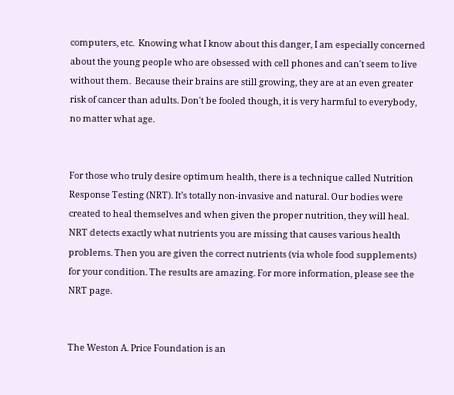computers, etc.  Knowing what I know about this danger, I am especially concerned about the young people who are obsessed with cell phones and can't seem to live without them.  Because their brains are still growing, they are at an even greater risk of cancer than adults. Don't be fooled though, it is very harmful to everybody, no matter what age.


For those who truly desire optimum health, there is a technique called Nutrition Response Testing (NRT). It’s totally non-invasive and natural. Our bodies were created to heal themselves and when given the proper nutrition, they will heal. NRT detects exactly what nutrients you are missing that causes various health problems. Then you are given the correct nutrients (via whole food supplements) for your condition. The results are amazing. For more information, please see the NRT page.


The Weston A. Price Foundation is an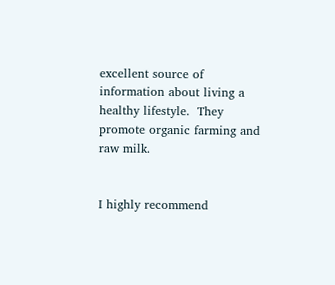excellent source of information about living a healthy lifestyle.  They promote organic farming and raw milk.


I highly recommend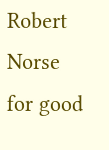Robert Norse for good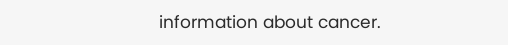information about cancer.